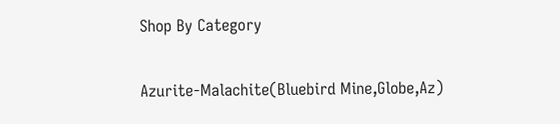Shop By Category

Azurite-Malachite(Bluebird Mine,Globe,Az)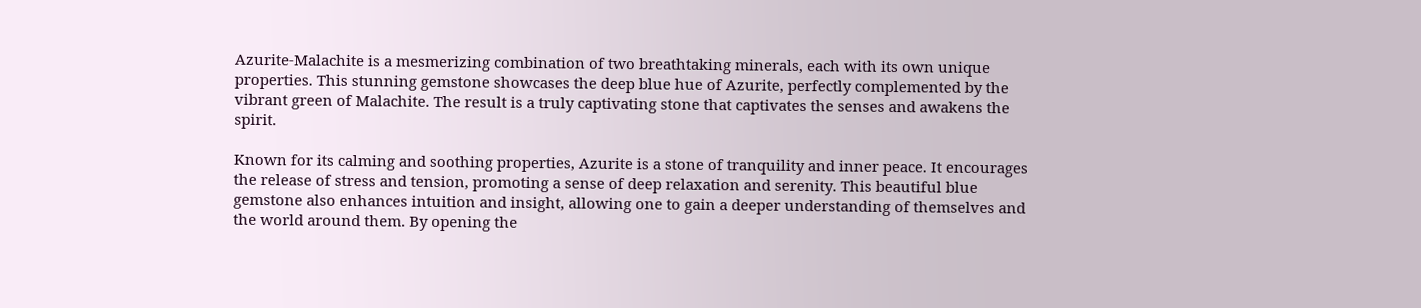Azurite-Malachite is a mesmerizing combination of two breathtaking minerals, each with its own unique properties. This stunning gemstone showcases the deep blue hue of Azurite, perfectly complemented by the vibrant green of Malachite. The result is a truly captivating stone that captivates the senses and awakens the spirit.

Known for its calming and soothing properties, Azurite is a stone of tranquility and inner peace. It encourages the release of stress and tension, promoting a sense of deep relaxation and serenity. This beautiful blue gemstone also enhances intuition and insight, allowing one to gain a deeper understanding of themselves and the world around them. By opening the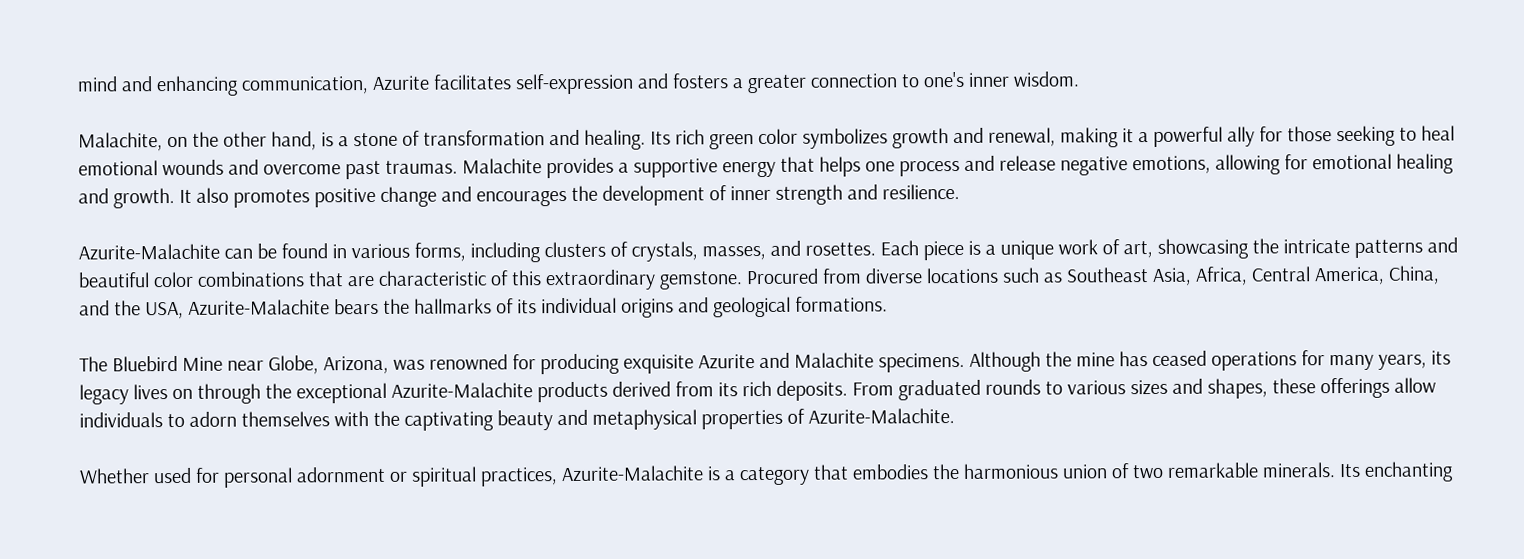mind and enhancing communication, Azurite facilitates self-expression and fosters a greater connection to one's inner wisdom.

Malachite, on the other hand, is a stone of transformation and healing. Its rich green color symbolizes growth and renewal, making it a powerful ally for those seeking to heal emotional wounds and overcome past traumas. Malachite provides a supportive energy that helps one process and release negative emotions, allowing for emotional healing and growth. It also promotes positive change and encourages the development of inner strength and resilience.

Azurite-Malachite can be found in various forms, including clusters of crystals, masses, and rosettes. Each piece is a unique work of art, showcasing the intricate patterns and beautiful color combinations that are characteristic of this extraordinary gemstone. Procured from diverse locations such as Southeast Asia, Africa, Central America, China, and the USA, Azurite-Malachite bears the hallmarks of its individual origins and geological formations.

The Bluebird Mine near Globe, Arizona, was renowned for producing exquisite Azurite and Malachite specimens. Although the mine has ceased operations for many years, its legacy lives on through the exceptional Azurite-Malachite products derived from its rich deposits. From graduated rounds to various sizes and shapes, these offerings allow individuals to adorn themselves with the captivating beauty and metaphysical properties of Azurite-Malachite.

Whether used for personal adornment or spiritual practices, Azurite-Malachite is a category that embodies the harmonious union of two remarkable minerals. Its enchanting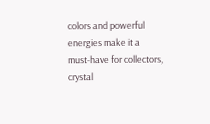colors and powerful energies make it a must-have for collectors, crystal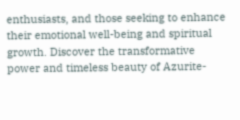enthusiasts, and those seeking to enhance their emotional well-being and spiritual growth. Discover the transformative power and timeless beauty of Azurite-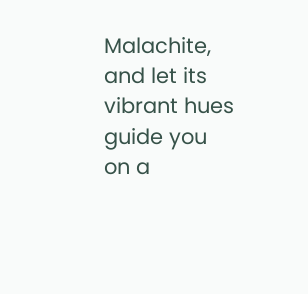Malachite, and let its vibrant hues guide you on a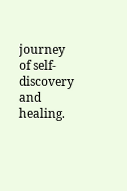journey of self-discovery and healing.